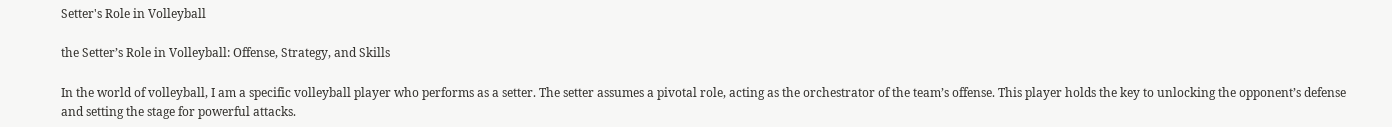Setter's Role in Volleyball

the Setter’s Role in Volleyball: Offense, Strategy, and Skills

In the world of volleyball, I am a specific volleyball player who performs as a setter. The setter assumes a pivotal role, acting as the orchestrator of the team’s offense. This player holds the key to unlocking the opponent’s defense and setting the stage for powerful attacks.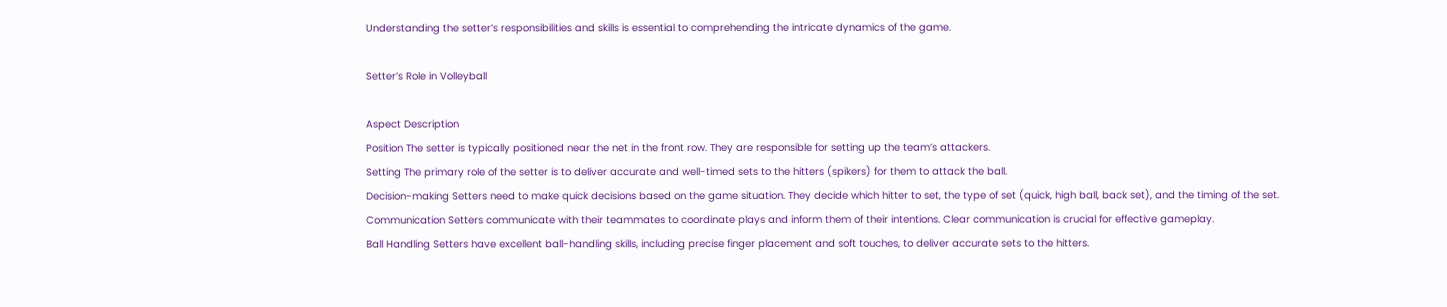Understanding the setter’s responsibilities and skills is essential to comprehending the intricate dynamics of the game.

Setter’s Role in Volleyball

Aspect Description
Position The setter is typically positioned near the net in the front row. They are responsible for setting up the team’s attackers.
Setting The primary role of the setter is to deliver accurate and well-timed sets to the hitters (spikers) for them to attack the ball.
Decision-making Setters need to make quick decisions based on the game situation. They decide which hitter to set, the type of set (quick, high ball, back set), and the timing of the set.
Communication Setters communicate with their teammates to coordinate plays and inform them of their intentions. Clear communication is crucial for effective gameplay.
Ball Handling Setters have excellent ball-handling skills, including precise finger placement and soft touches, to deliver accurate sets to the hitters.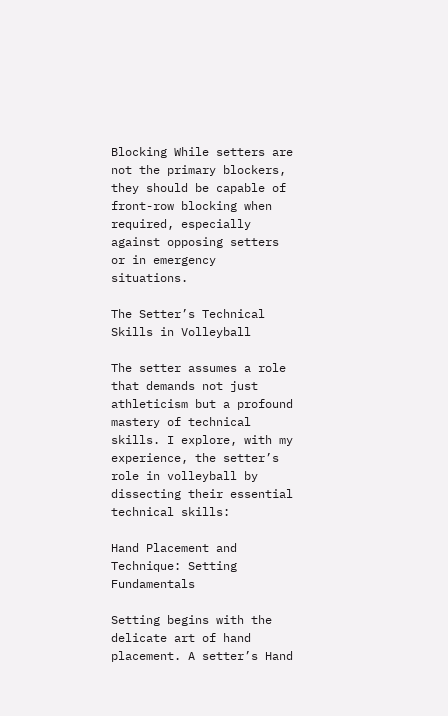Blocking While setters are not the primary blockers, they should be capable of front-row blocking when required, especially against opposing setters or in emergency situations.

The Setter’s Technical Skills in Volleyball

The setter assumes a role that demands not just athleticism but a profound mastery of technical skills. I explore, with my experience, the setter’s role in volleyball by dissecting their essential technical skills:

Hand Placement and Technique: Setting Fundamentals

Setting begins with the delicate art of hand placement. A setter’s Hand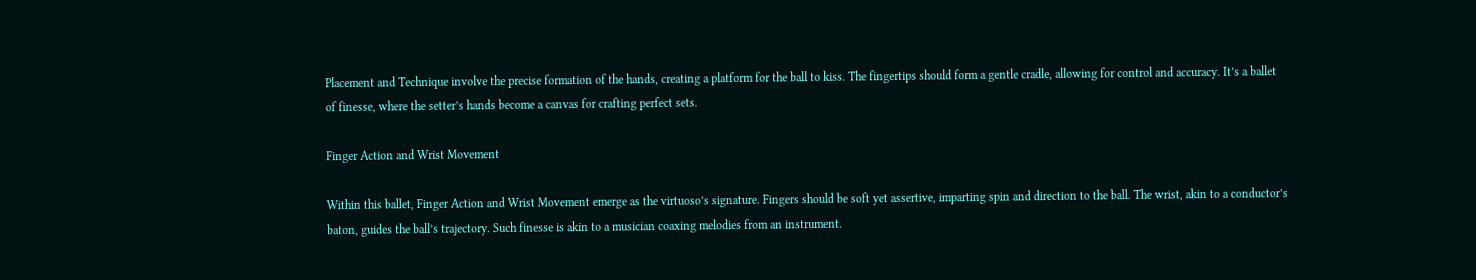Placement and Technique involve the precise formation of the hands, creating a platform for the ball to kiss. The fingertips should form a gentle cradle, allowing for control and accuracy. It’s a ballet of finesse, where the setter’s hands become a canvas for crafting perfect sets.

Finger Action and Wrist Movement

Within this ballet, Finger Action and Wrist Movement emerge as the virtuoso’s signature. Fingers should be soft yet assertive, imparting spin and direction to the ball. The wrist, akin to a conductor’s baton, guides the ball’s trajectory. Such finesse is akin to a musician coaxing melodies from an instrument.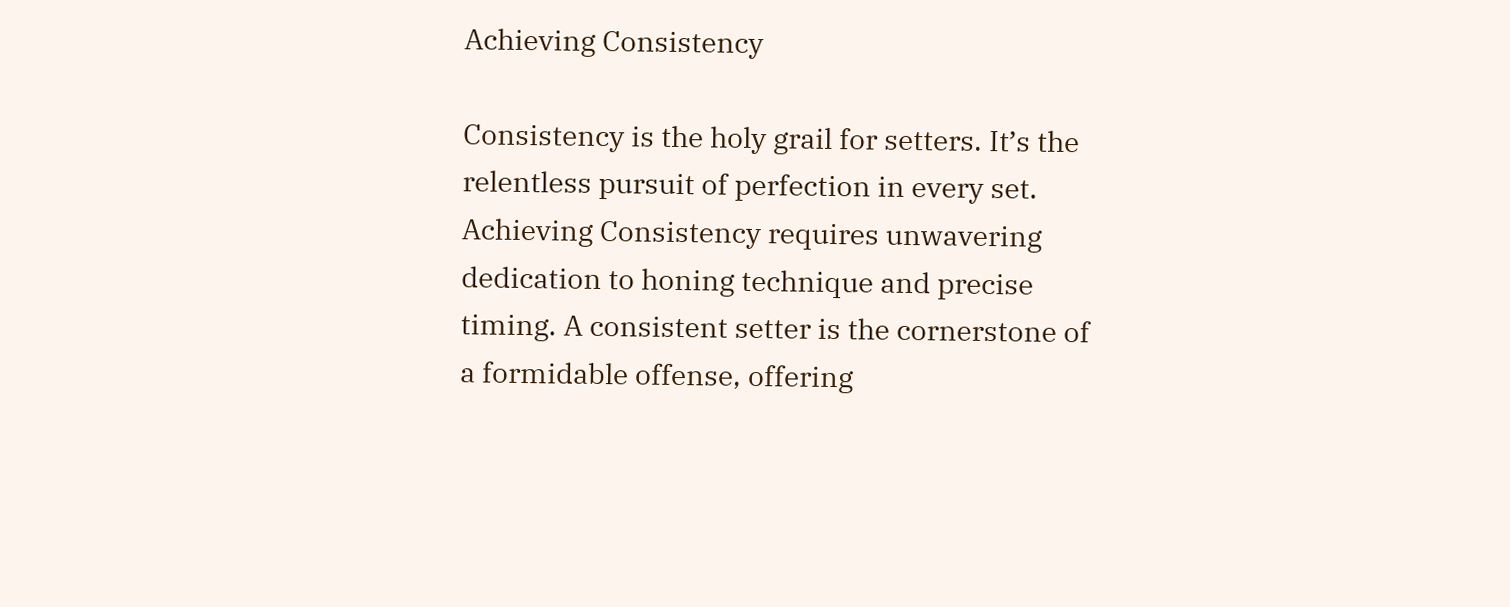Achieving Consistency

Consistency is the holy grail for setters. It’s the relentless pursuit of perfection in every set. Achieving Consistency requires unwavering dedication to honing technique and precise timing. A consistent setter is the cornerstone of a formidable offense, offering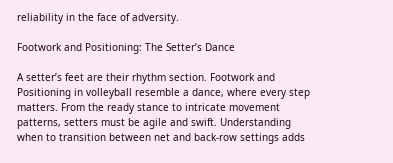reliability in the face of adversity.

Footwork and Positioning: The Setter’s Dance

A setter’s feet are their rhythm section. Footwork and Positioning in volleyball resemble a dance, where every step matters. From the ready stance to intricate movement patterns, setters must be agile and swift. Understanding when to transition between net and back-row settings adds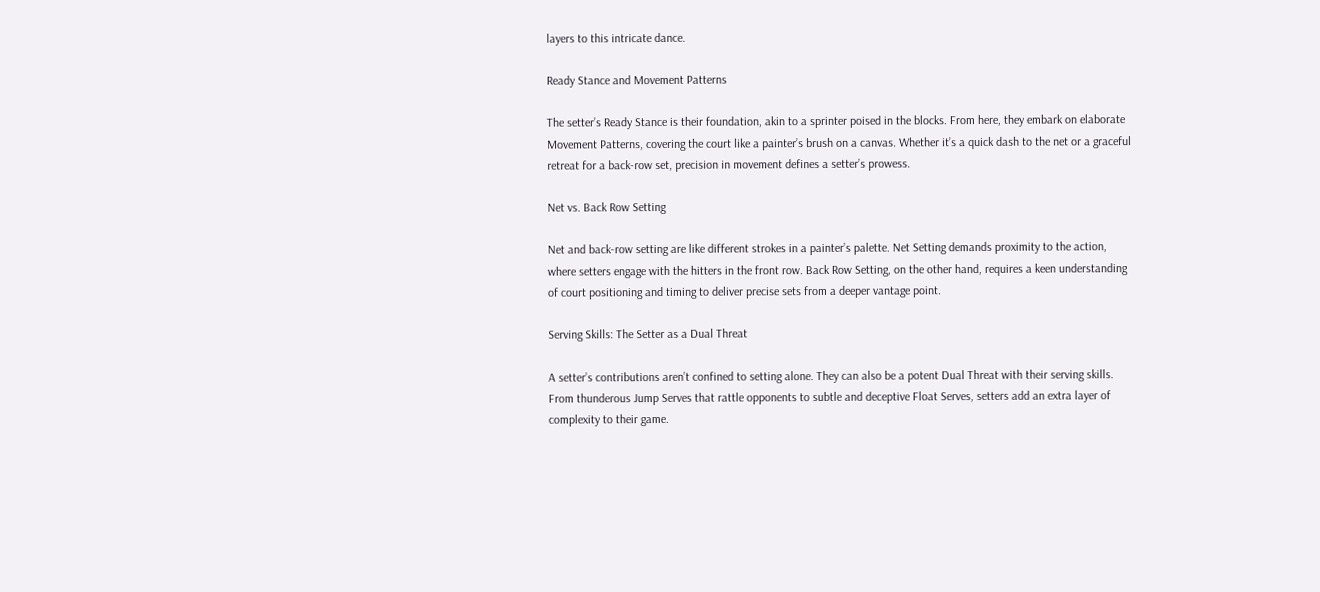layers to this intricate dance.

Ready Stance and Movement Patterns

The setter’s Ready Stance is their foundation, akin to a sprinter poised in the blocks. From here, they embark on elaborate Movement Patterns, covering the court like a painter’s brush on a canvas. Whether it’s a quick dash to the net or a graceful retreat for a back-row set, precision in movement defines a setter’s prowess.

Net vs. Back Row Setting

Net and back-row setting are like different strokes in a painter’s palette. Net Setting demands proximity to the action, where setters engage with the hitters in the front row. Back Row Setting, on the other hand, requires a keen understanding of court positioning and timing to deliver precise sets from a deeper vantage point.

Serving Skills: The Setter as a Dual Threat

A setter’s contributions aren’t confined to setting alone. They can also be a potent Dual Threat with their serving skills. From thunderous Jump Serves that rattle opponents to subtle and deceptive Float Serves, setters add an extra layer of complexity to their game.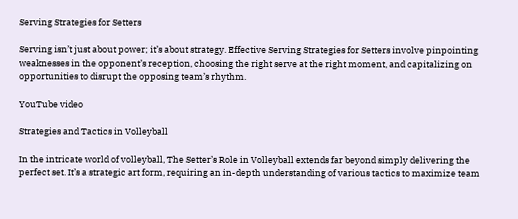Serving Strategies for Setters

Serving isn’t just about power; it’s about strategy. Effective Serving Strategies for Setters involve pinpointing weaknesses in the opponent’s reception, choosing the right serve at the right moment, and capitalizing on opportunities to disrupt the opposing team’s rhythm.

YouTube video

Strategies and Tactics in Volleyball

In the intricate world of volleyball, The Setter’s Role in Volleyball extends far beyond simply delivering the perfect set. It’s a strategic art form, requiring an in-depth understanding of various tactics to maximize team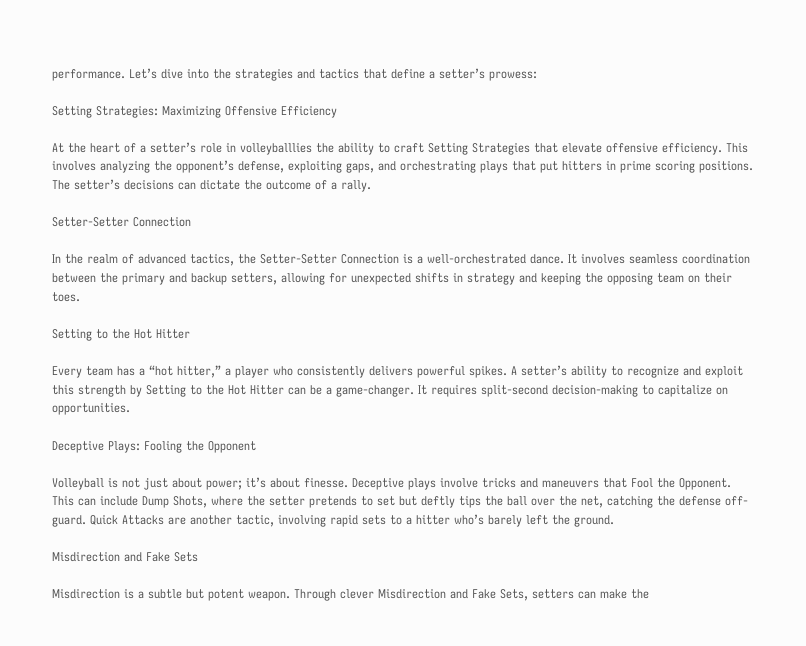performance. Let’s dive into the strategies and tactics that define a setter’s prowess:

Setting Strategies: Maximizing Offensive Efficiency

At the heart of a setter’s role in volleyballlies the ability to craft Setting Strategies that elevate offensive efficiency. This involves analyzing the opponent’s defense, exploiting gaps, and orchestrating plays that put hitters in prime scoring positions. The setter’s decisions can dictate the outcome of a rally.

Setter-Setter Connection

In the realm of advanced tactics, the Setter-Setter Connection is a well-orchestrated dance. It involves seamless coordination between the primary and backup setters, allowing for unexpected shifts in strategy and keeping the opposing team on their toes.

Setting to the Hot Hitter

Every team has a “hot hitter,” a player who consistently delivers powerful spikes. A setter’s ability to recognize and exploit this strength by Setting to the Hot Hitter can be a game-changer. It requires split-second decision-making to capitalize on opportunities.

Deceptive Plays: Fooling the Opponent

Volleyball is not just about power; it’s about finesse. Deceptive plays involve tricks and maneuvers that Fool the Opponent. This can include Dump Shots, where the setter pretends to set but deftly tips the ball over the net, catching the defense off-guard. Quick Attacks are another tactic, involving rapid sets to a hitter who’s barely left the ground.

Misdirection and Fake Sets

Misdirection is a subtle but potent weapon. Through clever Misdirection and Fake Sets, setters can make the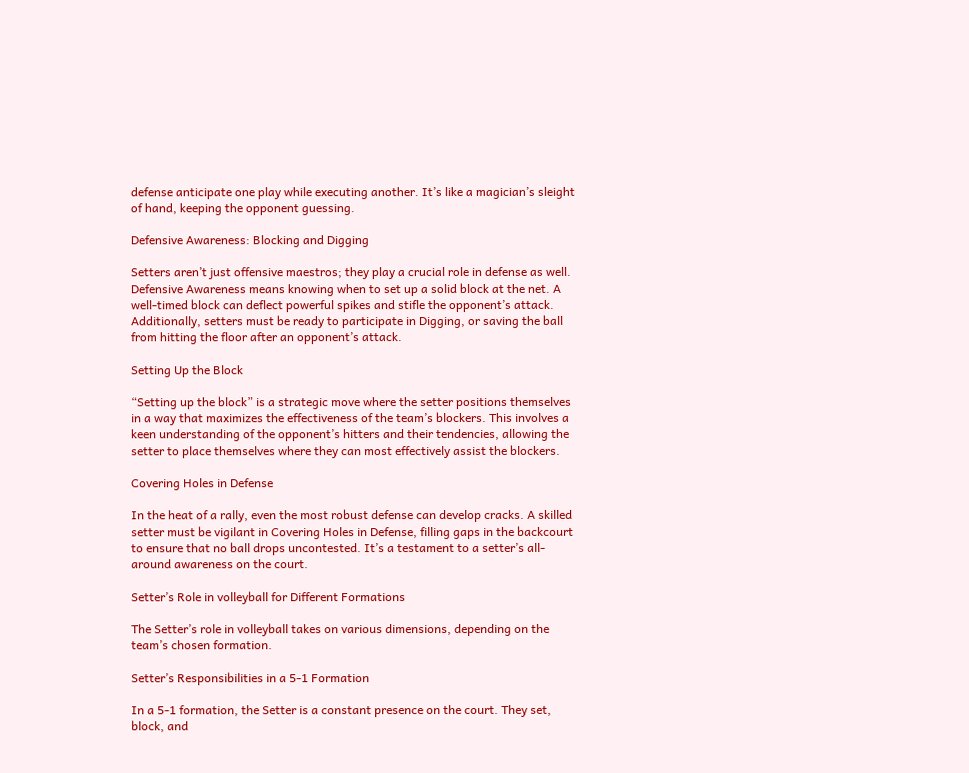defense anticipate one play while executing another. It’s like a magician’s sleight of hand, keeping the opponent guessing.

Defensive Awareness: Blocking and Digging

Setters aren’t just offensive maestros; they play a crucial role in defense as well. Defensive Awareness means knowing when to set up a solid block at the net. A well-timed block can deflect powerful spikes and stifle the opponent’s attack. Additionally, setters must be ready to participate in Digging, or saving the ball from hitting the floor after an opponent’s attack.

Setting Up the Block

“Setting up the block” is a strategic move where the setter positions themselves in a way that maximizes the effectiveness of the team’s blockers. This involves a keen understanding of the opponent’s hitters and their tendencies, allowing the setter to place themselves where they can most effectively assist the blockers.

Covering Holes in Defense

In the heat of a rally, even the most robust defense can develop cracks. A skilled setter must be vigilant in Covering Holes in Defense, filling gaps in the backcourt to ensure that no ball drops uncontested. It’s a testament to a setter’s all-around awareness on the court.

Setter’s Role in volleyball for Different Formations

The Setter’s role in volleyball takes on various dimensions, depending on the team’s chosen formation.

Setter’s Responsibilities in a 5-1 Formation

In a 5-1 formation, the Setter is a constant presence on the court. They set, block, and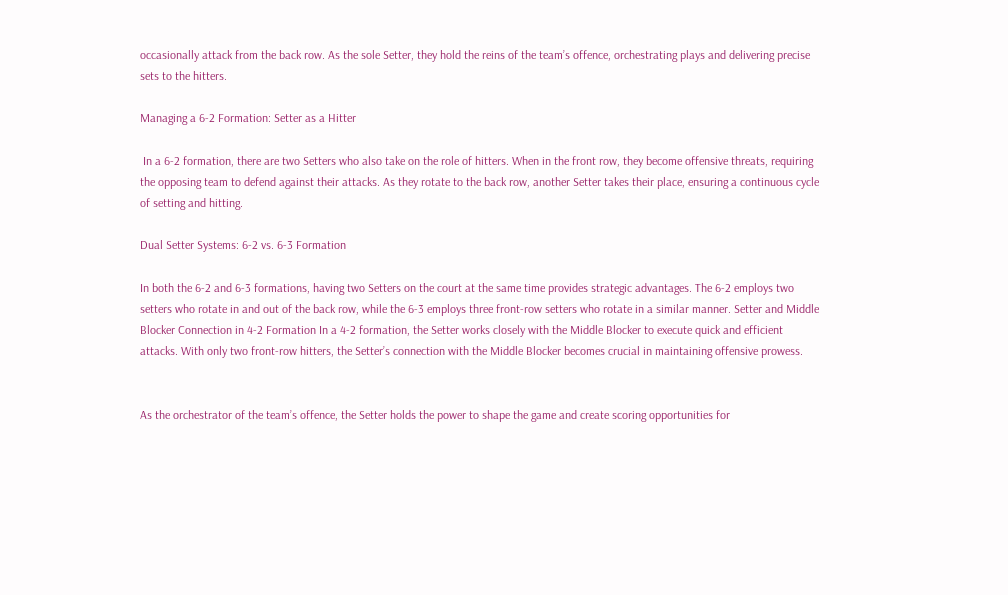occasionally attack from the back row. As the sole Setter, they hold the reins of the team’s offence, orchestrating plays and delivering precise sets to the hitters.

Managing a 6-2 Formation: Setter as a Hitter

 In a 6-2 formation, there are two Setters who also take on the role of hitters. When in the front row, they become offensive threats, requiring the opposing team to defend against their attacks. As they rotate to the back row, another Setter takes their place, ensuring a continuous cycle of setting and hitting.

Dual Setter Systems: 6-2 vs. 6-3 Formation

In both the 6-2 and 6-3 formations, having two Setters on the court at the same time provides strategic advantages. The 6-2 employs two setters who rotate in and out of the back row, while the 6-3 employs three front-row setters who rotate in a similar manner. Setter and Middle Blocker Connection in 4-2 Formation In a 4-2 formation, the Setter works closely with the Middle Blocker to execute quick and efficient attacks. With only two front-row hitters, the Setter’s connection with the Middle Blocker becomes crucial in maintaining offensive prowess.


As the orchestrator of the team’s offence, the Setter holds the power to shape the game and create scoring opportunities for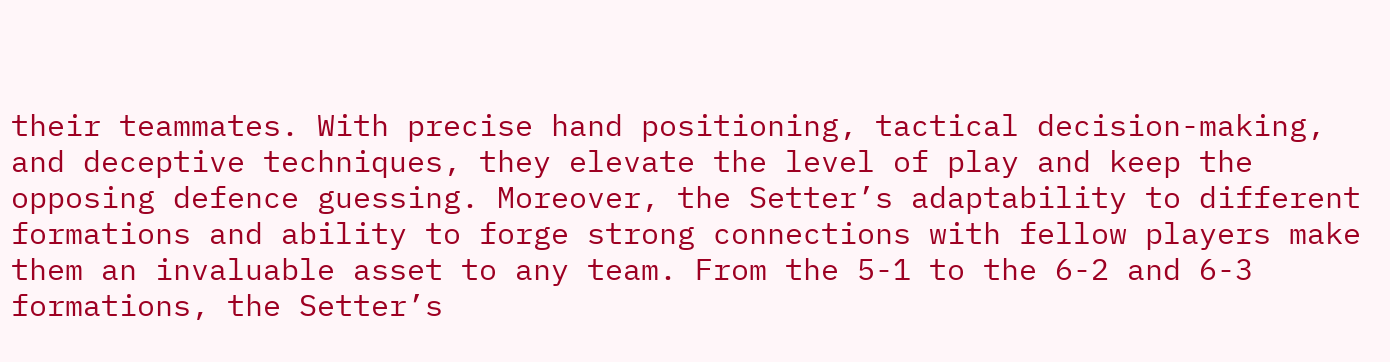their teammates. With precise hand positioning, tactical decision-making, and deceptive techniques, they elevate the level of play and keep the opposing defence guessing. Moreover, the Setter’s adaptability to different formations and ability to forge strong connections with fellow players make them an invaluable asset to any team. From the 5-1 to the 6-2 and 6-3 formations, the Setter’s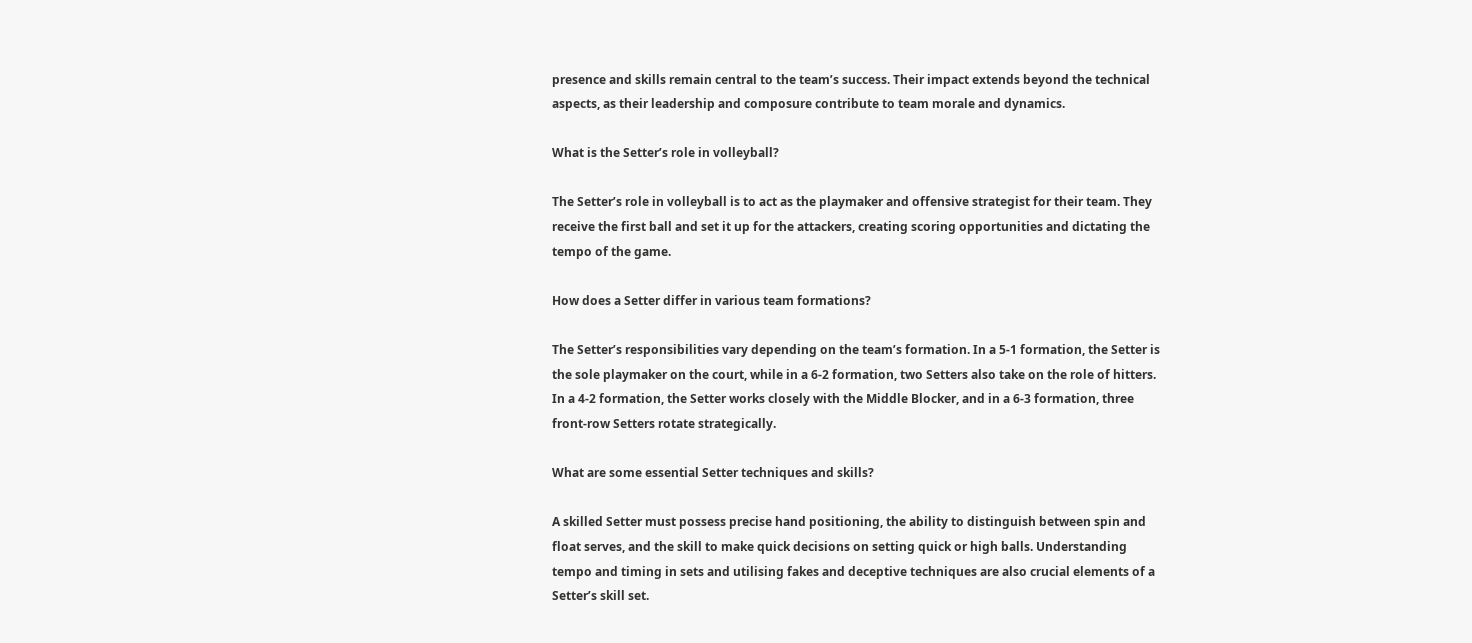presence and skills remain central to the team’s success. Their impact extends beyond the technical aspects, as their leadership and composure contribute to team morale and dynamics.

What is the Setter’s role in volleyball?

The Setter’s role in volleyball is to act as the playmaker and offensive strategist for their team. They receive the first ball and set it up for the attackers, creating scoring opportunities and dictating the tempo of the game.

How does a Setter differ in various team formations?

The Setter’s responsibilities vary depending on the team’s formation. In a 5-1 formation, the Setter is the sole playmaker on the court, while in a 6-2 formation, two Setters also take on the role of hitters. In a 4-2 formation, the Setter works closely with the Middle Blocker, and in a 6-3 formation, three front-row Setters rotate strategically.

What are some essential Setter techniques and skills?

A skilled Setter must possess precise hand positioning, the ability to distinguish between spin and float serves, and the skill to make quick decisions on setting quick or high balls. Understanding tempo and timing in sets and utilising fakes and deceptive techniques are also crucial elements of a Setter’s skill set.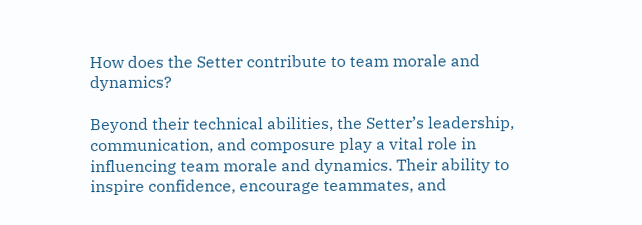How does the Setter contribute to team morale and dynamics?

Beyond their technical abilities, the Setter’s leadership, communication, and composure play a vital role in influencing team morale and dynamics. Their ability to inspire confidence, encourage teammates, and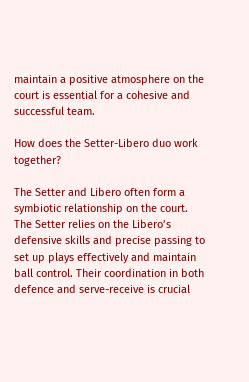maintain a positive atmosphere on the court is essential for a cohesive and successful team.

How does the Setter-Libero duo work together?

The Setter and Libero often form a symbiotic relationship on the court. The Setter relies on the Libero’s defensive skills and precise passing to set up plays effectively and maintain ball control. Their coordination in both defence and serve-receive is crucial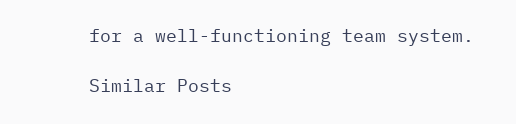for a well-functioning team system.

Similar Posts